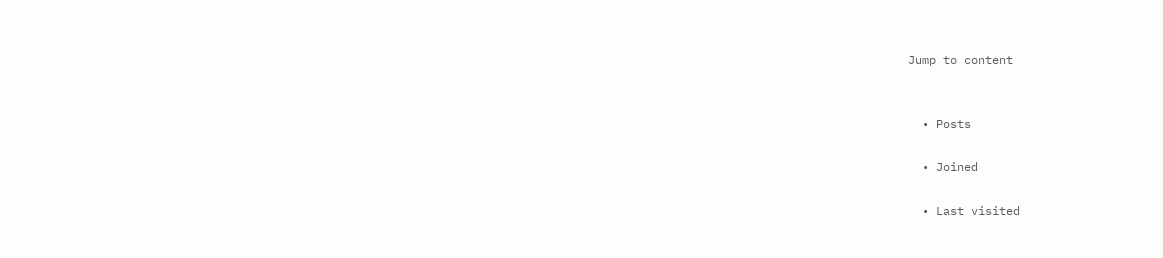Jump to content


  • Posts

  • Joined

  • Last visited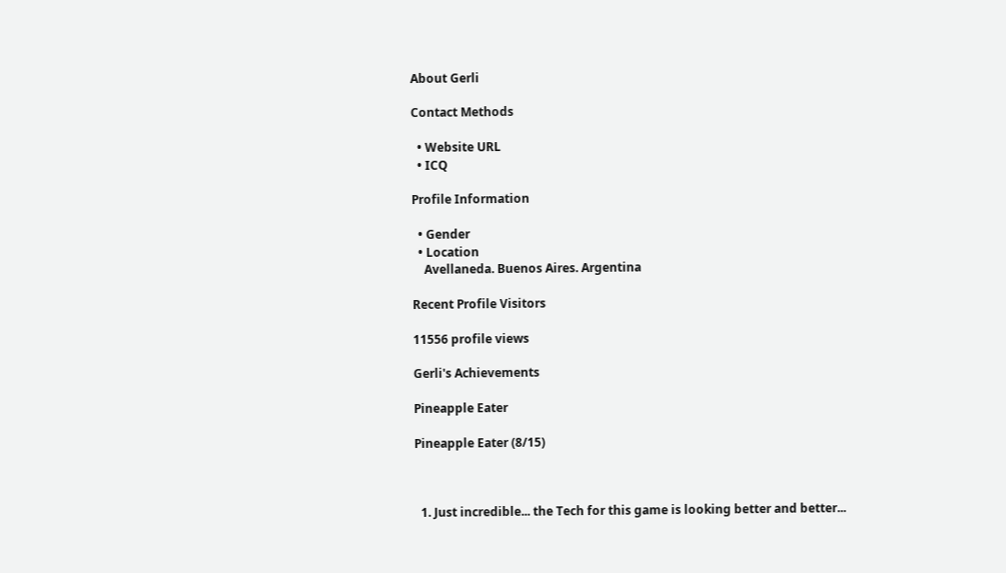About Gerli

Contact Methods

  • Website URL
  • ICQ

Profile Information

  • Gender
  • Location
    Avellaneda. Buenos Aires. Argentina

Recent Profile Visitors

11556 profile views

Gerli's Achievements

Pineapple Eater

Pineapple Eater (8/15)



  1. Just incredible... the Tech for this game is looking better and better...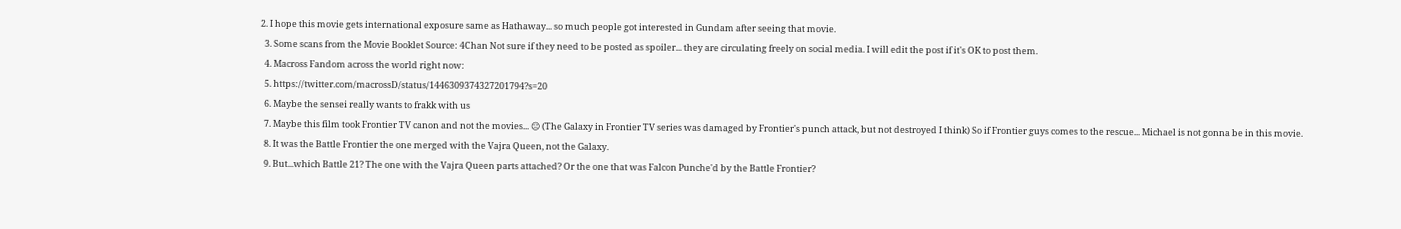2. I hope this movie gets international exposure same as Hathaway... so much people got interested in Gundam after seeing that movie.
  3. Some scans from the Movie Booklet Source: 4Chan Not sure if they need to be posted as spoiler... they are circulating freely on social media. I will edit the post if it's OK to post them.
  4. Macross Fandom across the world right now:
  5. https://twitter.com/macrossD/status/1446309374327201794?s=20
  6. Maybe the sensei really wants to frakk with us
  7. Maybe this film took Frontier TV canon and not the movies... 😑 (The Galaxy in Frontier TV series was damaged by Frontier's punch attack, but not destroyed I think) So if Frontier guys comes to the rescue... Michael is not gonna be in this movie.
  8. It was the Battle Frontier the one merged with the Vajra Queen, not the Galaxy.
  9. But...which Battle 21? The one with the Vajra Queen parts attached? Or the one that was Falcon Punche'd by the Battle Frontier?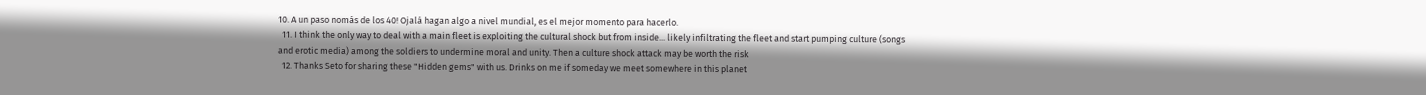10. A un paso nomás de los 40! Ojalá hagan algo a nivel mundial, es el mejor momento para hacerlo.
  11. I think the only way to deal with a main fleet is exploiting the cultural shock but from inside... likely infiltrating the fleet and start pumping culture (songs and erotic media) among the soldiers to undermine moral and unity. Then a culture shock attack may be worth the risk
  12. Thanks Seto for sharing these "Hidden gems" with us. Drinks on me if someday we meet somewhere in this planet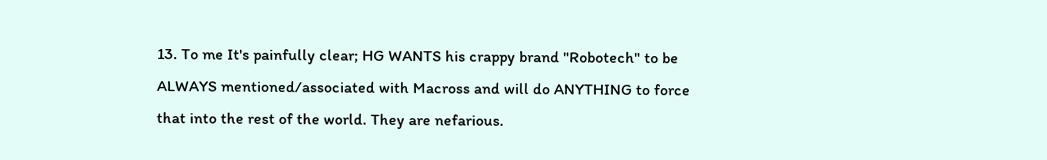13. To me It's painfully clear; HG WANTS his crappy brand "Robotech" to be ALWAYS mentioned/associated with Macross and will do ANYTHING to force that into the rest of the world. They are nefarious.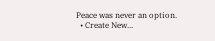Peace was never an option.
  • Create New...